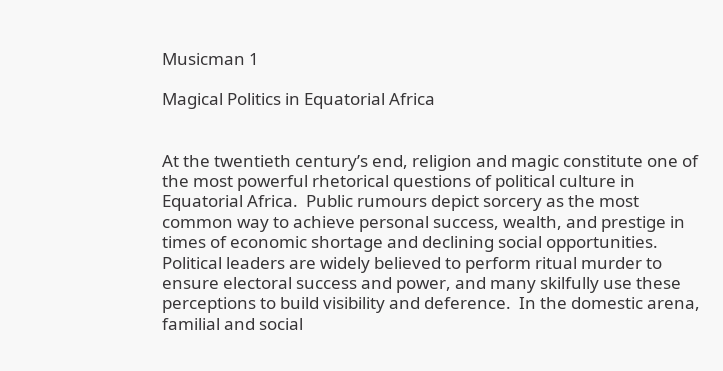Musicman 1

Magical Politics in Equatorial Africa


At the twentieth century’s end, religion and magic constitute one of the most powerful rhetorical questions of political culture in Equatorial Africa.  Public rumours depict sorcery as the most common way to achieve personal success, wealth, and prestige in times of economic shortage and declining social opportunities.  Political leaders are widely believed to perform ritual murder to ensure electoral success and power, and many skilfully use these perceptions to build visibility and deference.  In the domestic arena, familial and social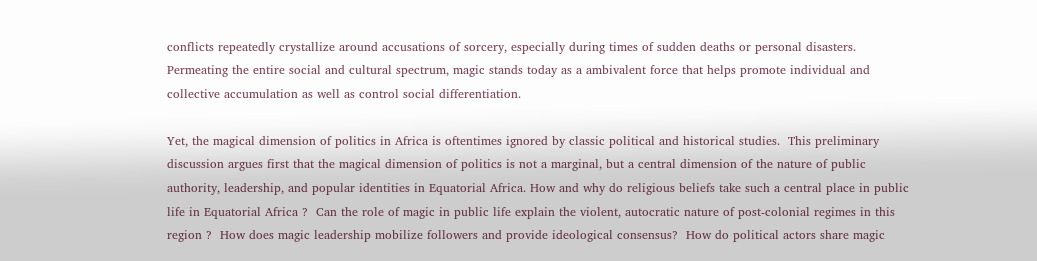conflicts repeatedly crystallize around accusations of sorcery, especially during times of sudden deaths or personal disasters.  Permeating the entire social and cultural spectrum, magic stands today as a ambivalent force that helps promote individual and collective accumulation as well as control social differentiation.

Yet, the magical dimension of politics in Africa is oftentimes ignored by classic political and historical studies.  This preliminary discussion argues first that the magical dimension of politics is not a marginal, but a central dimension of the nature of public authority, leadership, and popular identities in Equatorial Africa. How and why do religious beliefs take such a central place in public life in Equatorial Africa ?  Can the role of magic in public life explain the violent, autocratic nature of post-colonial regimes in this region ?  How does magic leadership mobilize followers and provide ideological consensus?  How do political actors share magic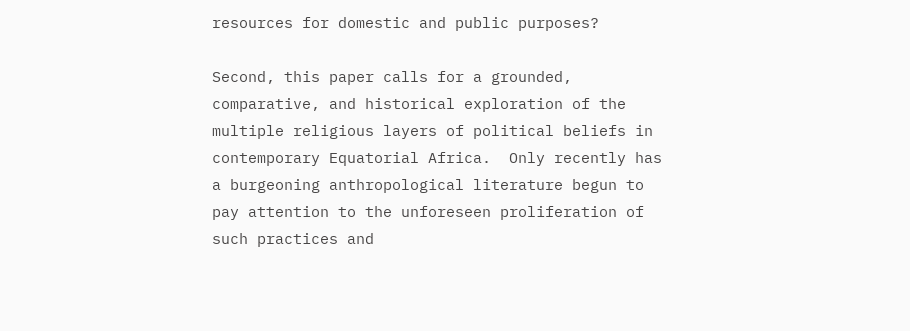resources for domestic and public purposes?

Second, this paper calls for a grounded, comparative, and historical exploration of the multiple religious layers of political beliefs in contemporary Equatorial Africa.  Only recently has a burgeoning anthropological literature begun to pay attention to the unforeseen proliferation of such practices and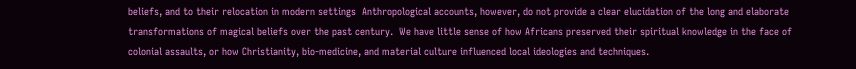beliefs, and to their relocation in modern settings  Anthropological accounts, however, do not provide a clear elucidation of the long and elaborate transformations of magical beliefs over the past century.  We have little sense of how Africans preserved their spiritual knowledge in the face of colonial assaults, or how Christianity, bio-medicine, and material culture influenced local ideologies and techniques.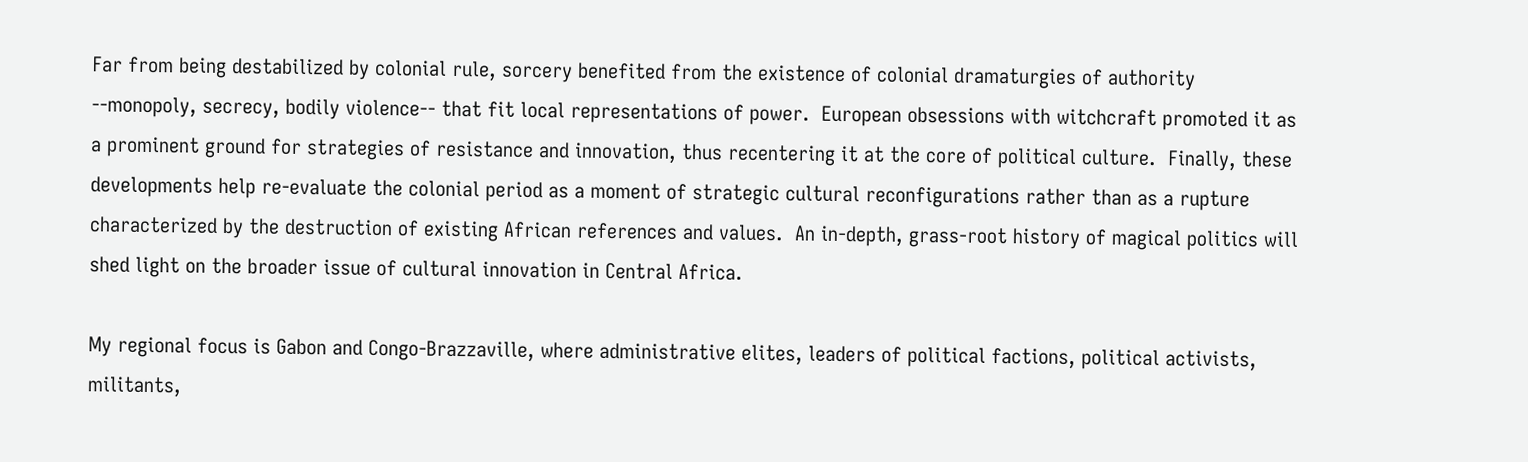Far from being destabilized by colonial rule, sorcery benefited from the existence of colonial dramaturgies of authority --monopoly, secrecy, bodily violence-- that fit local representations of power.  European obsessions with witchcraft promoted it as a prominent ground for strategies of resistance and innovation, thus recentering it at the core of political culture.  Finally, these developments help re-evaluate the colonial period as a moment of strategic cultural reconfigurations rather than as a rupture characterized by the destruction of existing African references and values.  An in-depth, grass-root history of magical politics will shed light on the broader issue of cultural innovation in Central Africa.

My regional focus is Gabon and Congo-Brazzaville, where administrative elites, leaders of political factions, political activists, militants,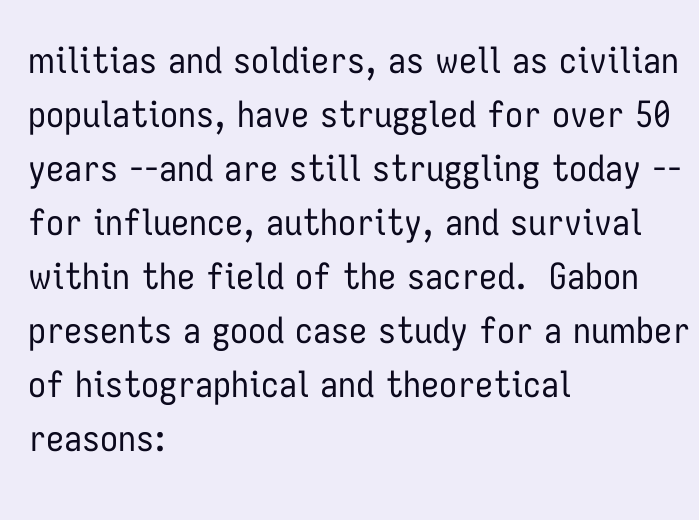militias and soldiers, as well as civilian populations, have struggled for over 50 years --and are still struggling today -- for influence, authority, and survival within the field of the sacred.  Gabon presents a good case study for a number of histographical and theoretical reasons: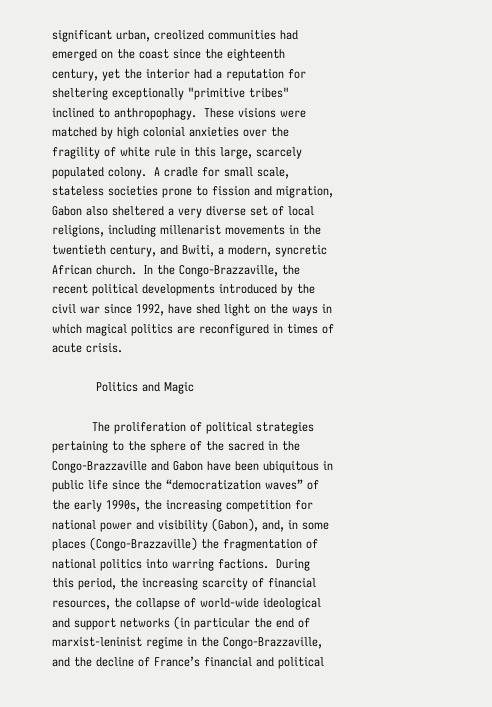significant urban, creolized communities had emerged on the coast since the eighteenth century, yet the interior had a reputation for sheltering exceptionally "primitive tribes" inclined to anthropophagy.  These visions were matched by high colonial anxieties over the fragility of white rule in this large, scarcely populated colony.  A cradle for small scale, stateless societies prone to fission and migration, Gabon also sheltered a very diverse set of local religions, including millenarist movements in the twentieth century, and Bwiti, a modern, syncretic African church.  In the Congo-Brazzaville, the recent political developments introduced by the civil war since 1992, have shed light on the ways in which magical politics are reconfigured in times of acute crisis.

           Politics and Magic

          The proliferation of political strategies pertaining to the sphere of the sacred in the Congo-Brazzaville and Gabon have been ubiquitous in public life since the “democratization waves” of the early 1990s, the increasing competition for national power and visibility (Gabon), and, in some places (Congo-Brazzaville) the fragmentation of national politics into warring factions.  During this period, the increasing scarcity of financial resources, the collapse of world-wide ideological and support networks (in particular the end of marxist-leninist regime in the Congo-Brazzaville, and the decline of France’s financial and political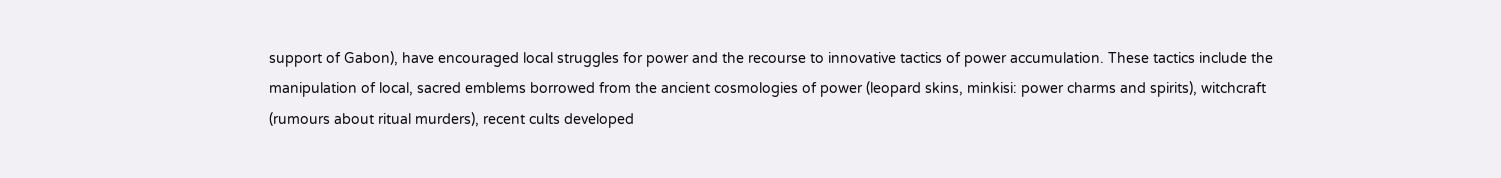support of Gabon), have encouraged local struggles for power and the recourse to innovative tactics of power accumulation. These tactics include the manipulation of local, sacred emblems borrowed from the ancient cosmologies of power (leopard skins, minkisi: power charms and spirits), witchcraft (rumours about ritual murders), recent cults developed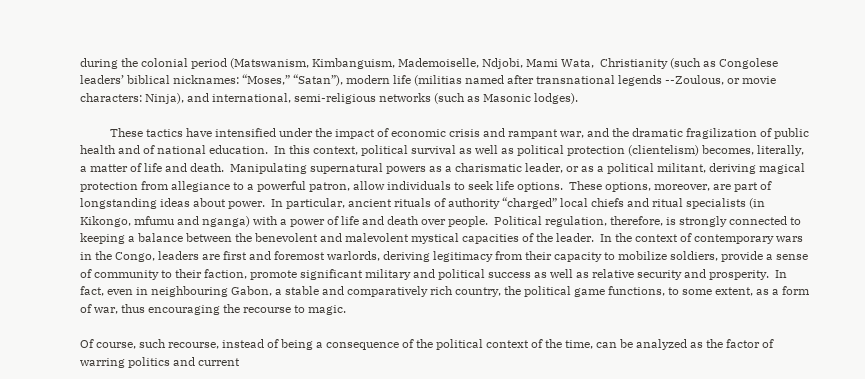during the colonial period (Matswanism, Kimbanguism, Mademoiselle, Ndjobi, Mami Wata,  Christianity (such as Congolese leaders’ biblical nicknames: “Moses,” “Satan”), modern life (militias named after transnational legends --Zoulous, or movie characters: Ninja), and international, semi-religious networks (such as Masonic lodges).

          These tactics have intensified under the impact of economic crisis and rampant war, and the dramatic fragilization of public health and of national education.  In this context, political survival as well as political protection (clientelism) becomes, literally, a matter of life and death.  Manipulating supernatural powers as a charismatic leader, or as a political militant, deriving magical protection from allegiance to a powerful patron, allow individuals to seek life options.  These options, moreover, are part of longstanding ideas about power.  In particular, ancient rituals of authority “charged” local chiefs and ritual specialists (in Kikongo, mfumu and nganga) with a power of life and death over people.  Political regulation, therefore, is strongly connected to keeping a balance between the benevolent and malevolent mystical capacities of the leader.  In the context of contemporary wars in the Congo, leaders are first and foremost warlords, deriving legitimacy from their capacity to mobilize soldiers, provide a sense of community to their faction, promote significant military and political success as well as relative security and prosperity.  In fact, even in neighbouring Gabon, a stable and comparatively rich country, the political game functions, to some extent, as a form of war, thus encouraging the recourse to magic.

Of course, such recourse, instead of being a consequence of the political context of the time, can be analyzed as the factor of warring politics and current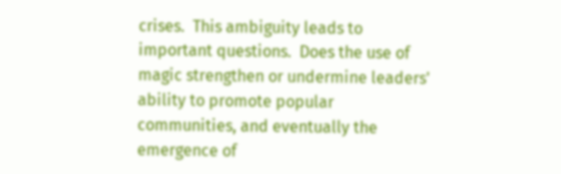crises.  This ambiguity leads to important questions.  Does the use of magic strengthen or undermine leaders' ability to promote popular communities, and eventually the emergence of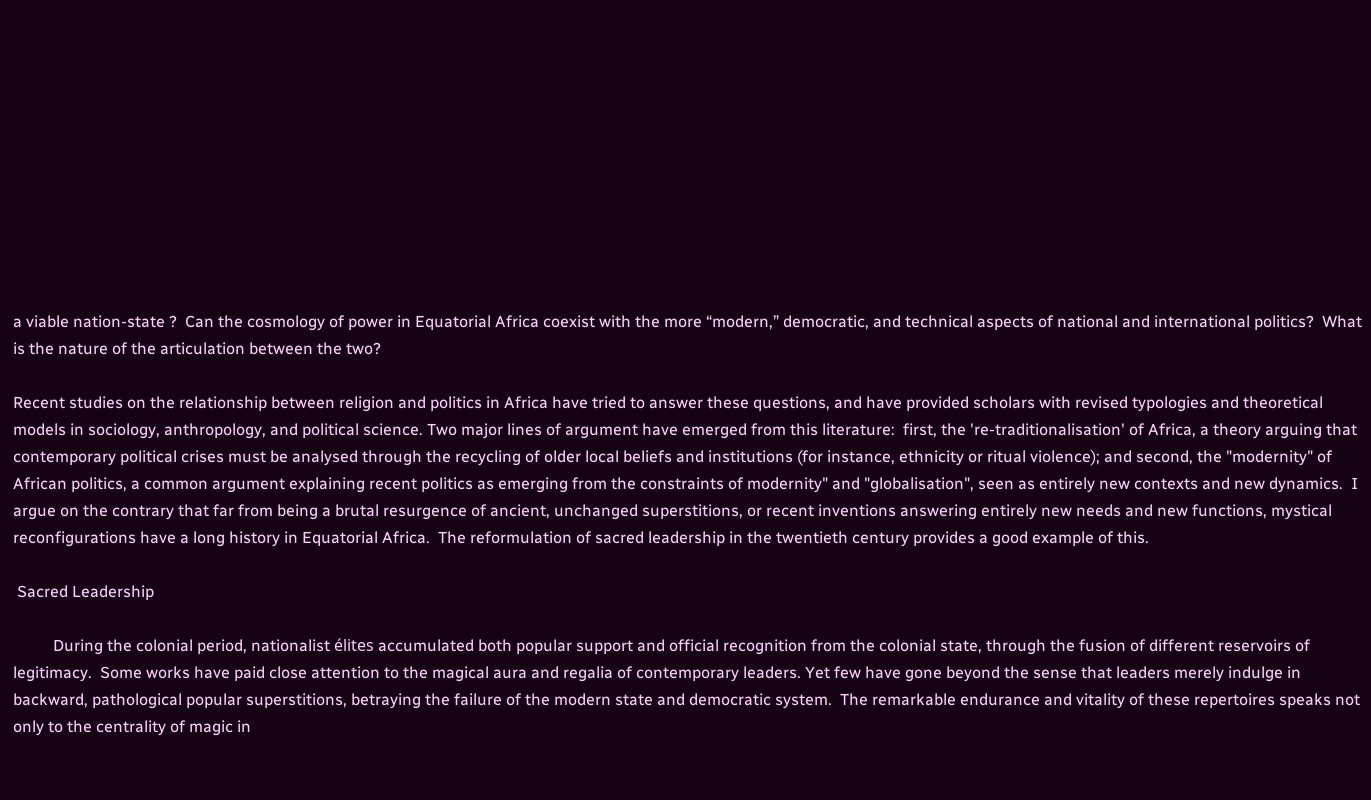a viable nation-state ?  Can the cosmology of power in Equatorial Africa coexist with the more “modern,” democratic, and technical aspects of national and international politics?  What is the nature of the articulation between the two?

Recent studies on the relationship between religion and politics in Africa have tried to answer these questions, and have provided scholars with revised typologies and theoretical models in sociology, anthropology, and political science. Two major lines of argument have emerged from this literature:  first, the 're-traditionalisation' of Africa, a theory arguing that contemporary political crises must be analysed through the recycling of older local beliefs and institutions (for instance, ethnicity or ritual violence); and second, the "modernity" of African politics, a common argument explaining recent politics as emerging from the constraints of modernity" and "globalisation", seen as entirely new contexts and new dynamics.  I argue on the contrary that far from being a brutal resurgence of ancient, unchanged superstitions, or recent inventions answering entirely new needs and new functions, mystical reconfigurations have a long history in Equatorial Africa.  The reformulation of sacred leadership in the twentieth century provides a good example of this.

 Sacred Leadership

          During the colonial period, nationalist élites accumulated both popular support and official recognition from the colonial state, through the fusion of different reservoirs of legitimacy.  Some works have paid close attention to the magical aura and regalia of contemporary leaders. Yet few have gone beyond the sense that leaders merely indulge in backward, pathological popular superstitions, betraying the failure of the modern state and democratic system.  The remarkable endurance and vitality of these repertoires speaks not only to the centrality of magic in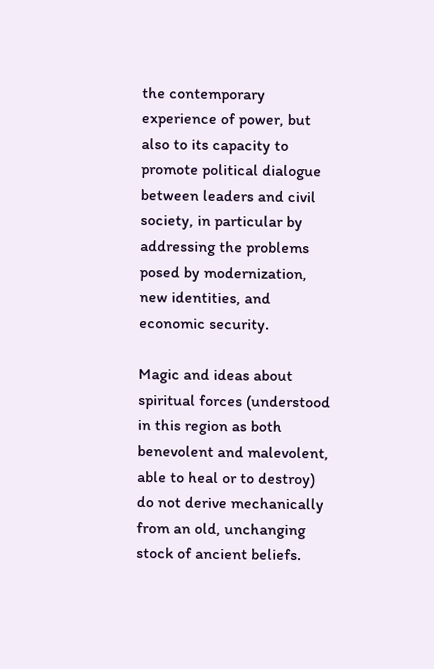the contemporary experience of power, but also to its capacity to promote political dialogue between leaders and civil society, in particular by addressing the problems posed by modernization, new identities, and economic security.

Magic and ideas about spiritual forces (understood in this region as both benevolent and malevolent, able to heal or to destroy) do not derive mechanically from an old, unchanging stock of ancient beliefs.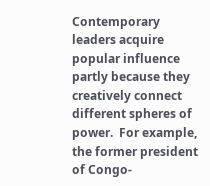Contemporary leaders acquire popular influence partly because they creatively connect different spheres of power.  For example, the former president of Congo-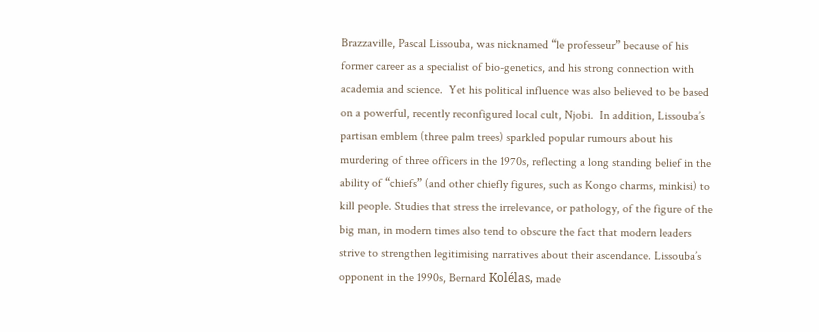Brazzaville, Pascal Lissouba, was nicknamed “le professeur” because of his former career as a specialist of bio-genetics, and his strong connection with academia and science.  Yet his political influence was also believed to be based on a powerful, recently reconfigured local cult, Njobi.  In addition, Lissouba’s partisan emblem (three palm trees) sparkled popular rumours about his murdering of three officers in the 1970s, reflecting a long standing belief in the ability of “chiefs” (and other chiefly figures, such as Kongo charms, minkisi) to kill people. Studies that stress the irrelevance, or pathology, of the figure of the big man, in modern times also tend to obscure the fact that modern leaders strive to strengthen legitimising narratives about their ascendance. Lissouba’s opponent in the 1990s, Bernard Kolélas, made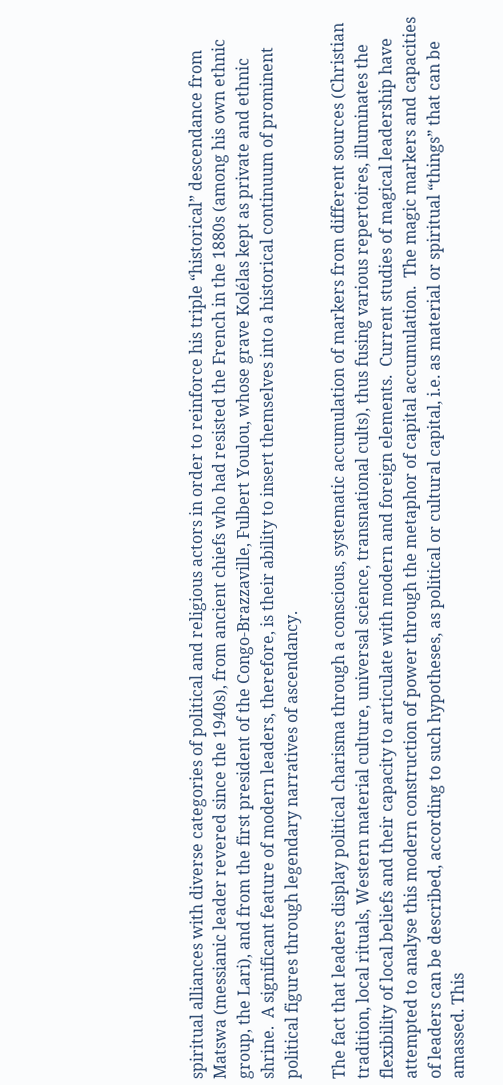spiritual alliances with diverse categories of political and religious actors in order to reinforce his triple “historical” descendance from Matswa (messianic leader revered since the 1940s), from ancient chiefs who had resisted the French in the 1880s (among his own ethnic group, the Lari), and from the first president of the Congo-Brazzaville, Fulbert Youlou, whose grave Kolélas kept as private and ethnic shrine.  A significant feature of modern leaders, therefore, is their ability to insert themselves into a historical continuum of prominent political figures through legendary narratives of ascendancy.

The fact that leaders display political charisma through a conscious, systematic accumulation of markers from different sources (Christian tradition, local rituals, Western material culture, universal science, transnational cults), thus fusing various repertoires, illuminates the flexibility of local beliefs and their capacity to articulate with modern and foreign elements.  Current studies of magical leadership have attempted to analyse this modern construction of power through the metaphor of capital accumulation.  The magic markers and capacities of leaders can be described, according to such hypotheses, as political or cultural capital, i.e. as material or spiritual “things” that can be amassed. This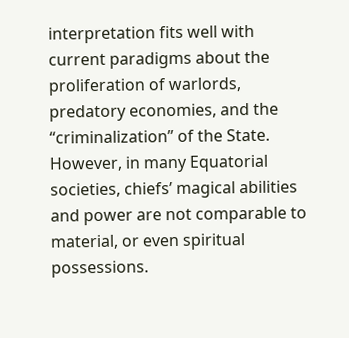interpretation fits well with current paradigms about the proliferation of warlords, predatory economies, and the “criminalization” of the State. However, in many Equatorial societies, chiefs’ magical abilities and power are not comparable to material, or even spiritual possessions.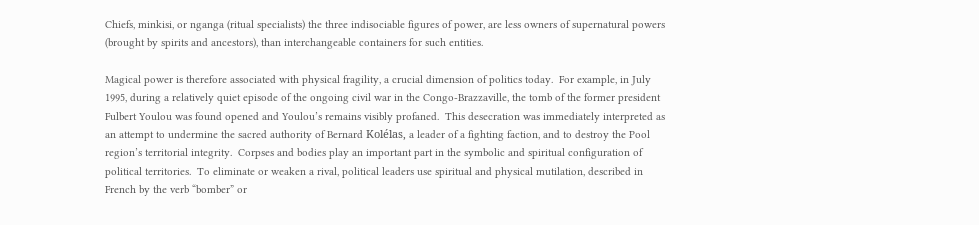Chiefs, minkisi, or nganga (ritual specialists) the three indisociable figures of power, are less owners of supernatural powers (brought by spirits and ancestors), than interchangeable containers for such entities.

Magical power is therefore associated with physical fragility, a crucial dimension of politics today.  For example, in July 1995, during a relatively quiet episode of the ongoing civil war in the Congo-Brazzaville, the tomb of the former president Fulbert Youlou was found opened and Youlou’s remains visibly profaned.  This desecration was immediately interpreted as an attempt to undermine the sacred authority of Bernard Kolélas, a leader of a fighting faction, and to destroy the Pool region’s territorial integrity.  Corpses and bodies play an important part in the symbolic and spiritual configuration of political territories.  To eliminate or weaken a rival, political leaders use spiritual and physical mutilation, described in French by the verb “bomber” or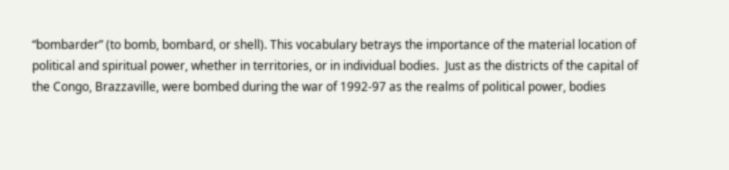“bombarder” (to bomb, bombard, or shell). This vocabulary betrays the importance of the material location of political and spiritual power, whether in territories, or in individual bodies.  Just as the districts of the capital of the Congo, Brazzaville, were bombed during the war of 1992-97 as the realms of political power, bodies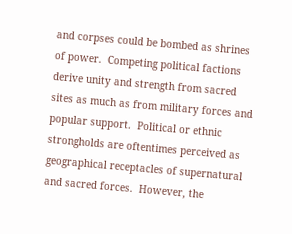and corpses could be bombed as shrines of power.  Competing political factions derive unity and strength from sacred sites as much as from military forces and popular support.  Political or ethnic strongholds are oftentimes perceived as geographical receptacles of supernatural and sacred forces.  However, the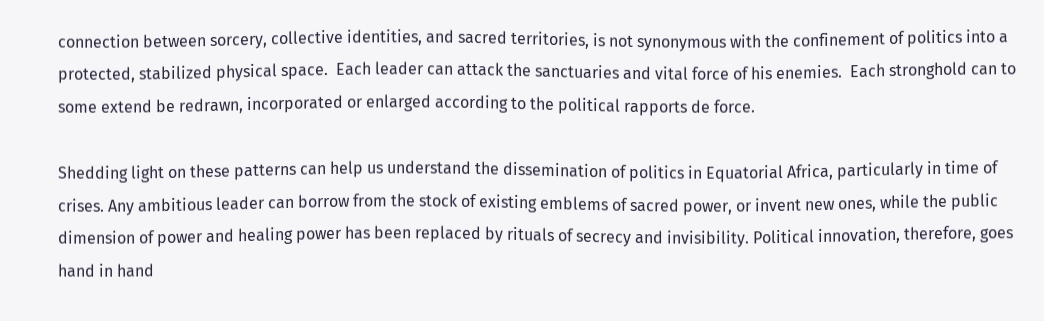connection between sorcery, collective identities, and sacred territories, is not synonymous with the confinement of politics into a protected, stabilized physical space.  Each leader can attack the sanctuaries and vital force of his enemies.  Each stronghold can to some extend be redrawn, incorporated or enlarged according to the political rapports de force.

Shedding light on these patterns can help us understand the dissemination of politics in Equatorial Africa, particularly in time of crises. Any ambitious leader can borrow from the stock of existing emblems of sacred power, or invent new ones, while the public dimension of power and healing power has been replaced by rituals of secrecy and invisibility. Political innovation, therefore, goes hand in hand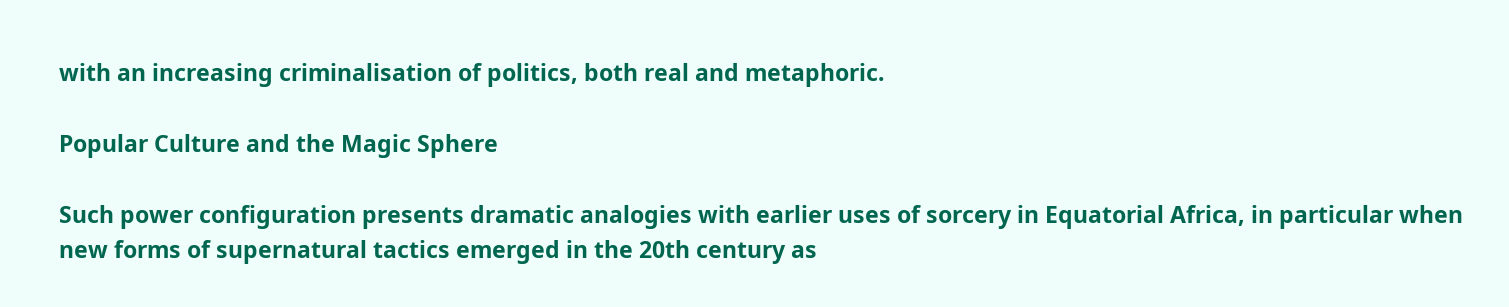with an increasing criminalisation of politics, both real and metaphoric.

Popular Culture and the Magic Sphere

Such power configuration presents dramatic analogies with earlier uses of sorcery in Equatorial Africa, in particular when new forms of supernatural tactics emerged in the 20th century as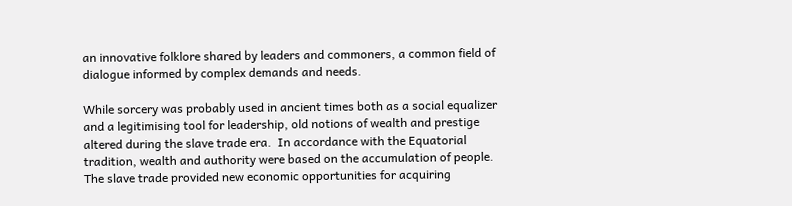an innovative folklore shared by leaders and commoners, a common field of dialogue informed by complex demands and needs.

While sorcery was probably used in ancient times both as a social equalizer and a legitimising tool for leadership, old notions of wealth and prestige altered during the slave trade era.  In accordance with the Equatorial tradition, wealth and authority were based on the accumulation of people.  The slave trade provided new economic opportunities for acquiring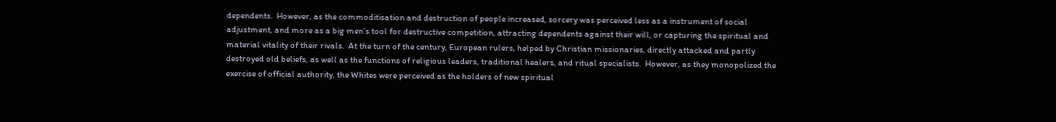dependents.  However, as the commoditisation and destruction of people increased, sorcery was perceived less as a instrument of social adjustment, and more as a big men’s tool for destructive competition, attracting dependents against their will, or capturing the spiritual and material vitality of their rivals.  At the turn of the century, European rulers, helped by Christian missionaries, directly attacked and partly destroyed old beliefs, as well as the functions of religious leaders, traditional healers, and ritual specialists.  However, as they monopolized the exercise of official authority, the Whites were perceived as the holders of new spiritual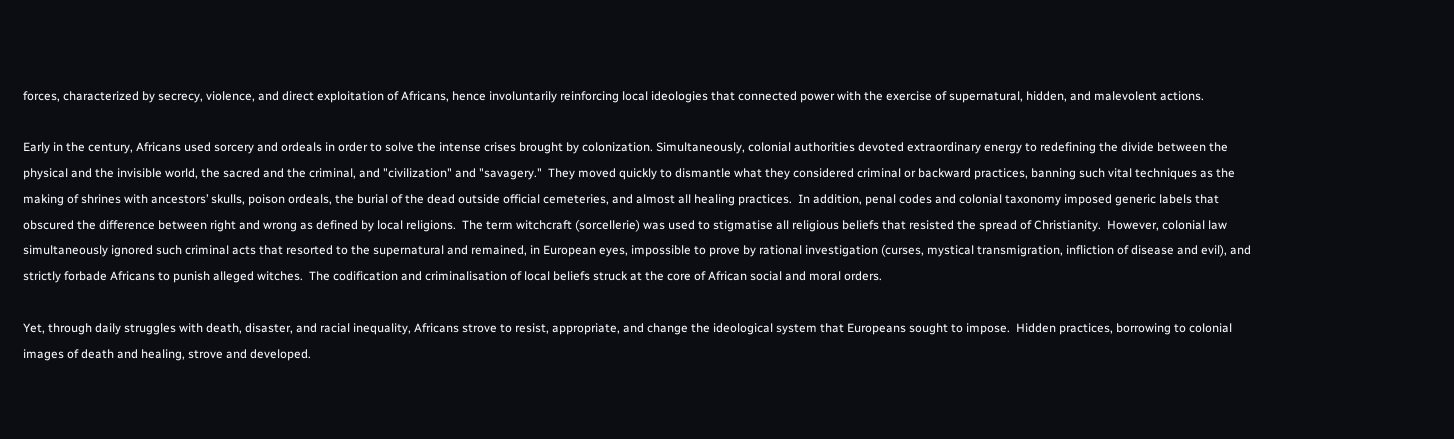forces, characterized by secrecy, violence, and direct exploitation of Africans, hence involuntarily reinforcing local ideologies that connected power with the exercise of supernatural, hidden, and malevolent actions.

Early in the century, Africans used sorcery and ordeals in order to solve the intense crises brought by colonization. Simultaneously, colonial authorities devoted extraordinary energy to redefining the divide between the physical and the invisible world, the sacred and the criminal, and "civilization" and "savagery."  They moved quickly to dismantle what they considered criminal or backward practices, banning such vital techniques as the making of shrines with ancestors’ skulls, poison ordeals, the burial of the dead outside official cemeteries, and almost all healing practices.  In addition, penal codes and colonial taxonomy imposed generic labels that obscured the difference between right and wrong as defined by local religions.  The term witchcraft (sorcellerie) was used to stigmatise all religious beliefs that resisted the spread of Christianity.  However, colonial law simultaneously ignored such criminal acts that resorted to the supernatural and remained, in European eyes, impossible to prove by rational investigation (curses, mystical transmigration, infliction of disease and evil), and strictly forbade Africans to punish alleged witches.  The codification and criminalisation of local beliefs struck at the core of African social and moral orders.

Yet, through daily struggles with death, disaster, and racial inequality, Africans strove to resist, appropriate, and change the ideological system that Europeans sought to impose.  Hidden practices, borrowing to colonial images of death and healing, strove and developed.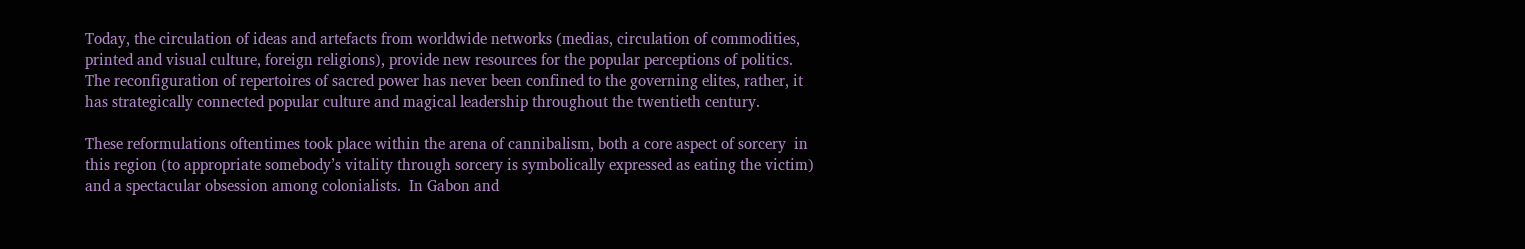Today, the circulation of ideas and artefacts from worldwide networks (medias, circulation of commodities, printed and visual culture, foreign religions), provide new resources for the popular perceptions of politics.  The reconfiguration of repertoires of sacred power has never been confined to the governing elites, rather, it has strategically connected popular culture and magical leadership throughout the twentieth century.

These reformulations oftentimes took place within the arena of cannibalism, both a core aspect of sorcery  in this region (to appropriate somebody’s vitality through sorcery is symbolically expressed as eating the victim) and a spectacular obsession among colonialists.  In Gabon and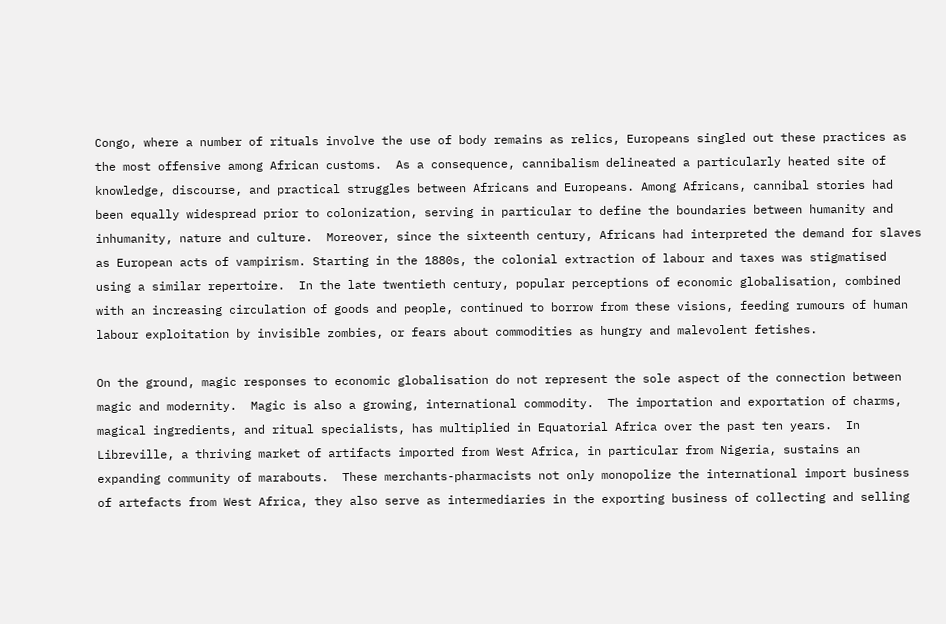Congo, where a number of rituals involve the use of body remains as relics, Europeans singled out these practices as the most offensive among African customs.  As a consequence, cannibalism delineated a particularly heated site of knowledge, discourse, and practical struggles between Africans and Europeans. Among Africans, cannibal stories had been equally widespread prior to colonization, serving in particular to define the boundaries between humanity and inhumanity, nature and culture.  Moreover, since the sixteenth century, Africans had interpreted the demand for slaves as European acts of vampirism. Starting in the 1880s, the colonial extraction of labour and taxes was stigmatised using a similar repertoire.  In the late twentieth century, popular perceptions of economic globalisation, combined with an increasing circulation of goods and people, continued to borrow from these visions, feeding rumours of human labour exploitation by invisible zombies, or fears about commodities as hungry and malevolent fetishes.

On the ground, magic responses to economic globalisation do not represent the sole aspect of the connection between magic and modernity.  Magic is also a growing, international commodity.  The importation and exportation of charms, magical ingredients, and ritual specialists, has multiplied in Equatorial Africa over the past ten years.  In Libreville, a thriving market of artifacts imported from West Africa, in particular from Nigeria, sustains an expanding community of marabouts.  These merchants-pharmacists not only monopolize the international import business of artefacts from West Africa, they also serve as intermediaries in the exporting business of collecting and selling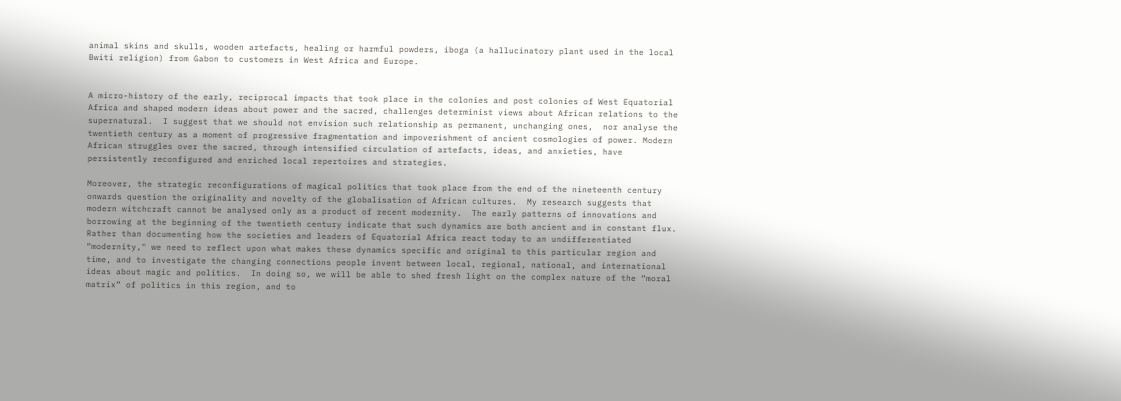animal skins and skulls, wooden artefacts, healing or harmful powders, iboga (a hallucinatory plant used in the local Bwiti religion) from Gabon to customers in West Africa and Europe.


A micro-history of the early, reciprocal impacts that took place in the colonies and post colonies of West Equatorial Africa and shaped modern ideas about power and the sacred, challenges determinist views about African relations to the supernatural.  I suggest that we should not envision such relationship as permanent, unchanging ones,  nor analyse the twentieth century as a moment of progressive fragmentation and impoverishment of ancient cosmologies of power. Modern African struggles over the sacred, through intensified circulation of artefacts, ideas, and anxieties, have persistently reconfigured and enriched local repertoires and strategies.

Moreover, the strategic reconfigurations of magical politics that took place from the end of the nineteenth century onwards question the originality and novelty of the globalisation of African cultures.  My research suggests that modern witchcraft cannot be analysed only as a product of recent modernity.  The early patterns of innovations and borrowing at the beginning of the twentieth century indicate that such dynamics are both ancient and in constant flux.  Rather than documenting how the societies and leaders of Equatorial Africa react today to an undifferentiated “modernity," we need to reflect upon what makes these dynamics specific and original to this particular region and time, and to investigate the changing connections people invent between local, regional, national, and international ideas about magic and politics.  In doing so, we will be able to shed fresh light on the complex nature of the “moral matrix” of politics in this region, and to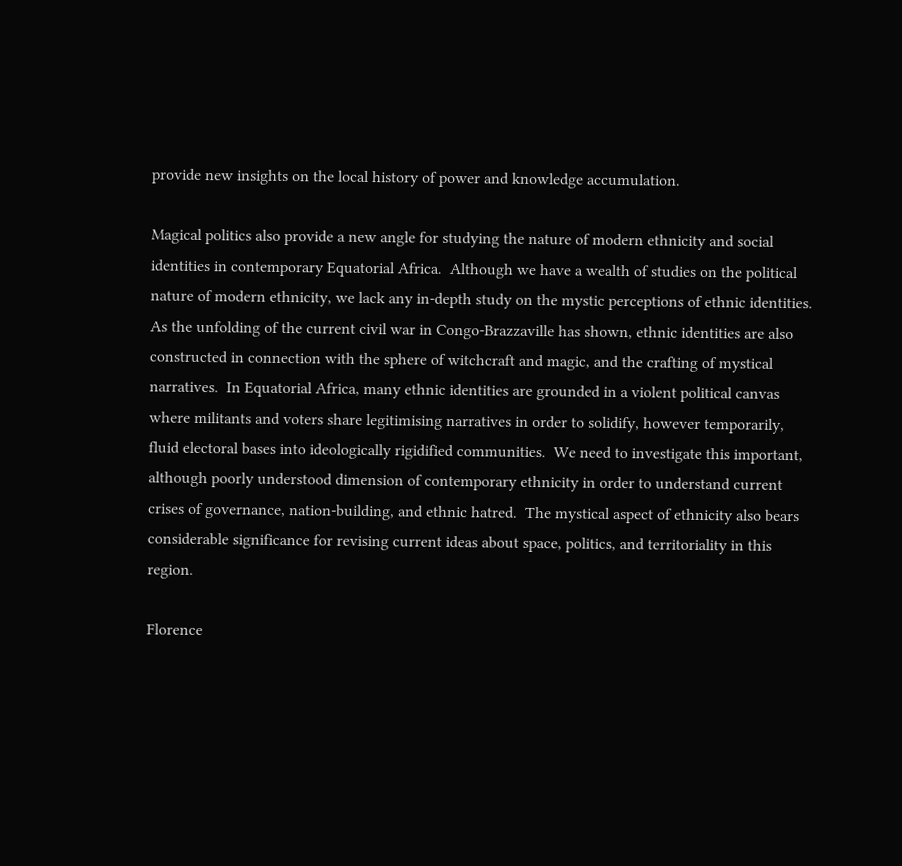provide new insights on the local history of power and knowledge accumulation.

Magical politics also provide a new angle for studying the nature of modern ethnicity and social identities in contemporary Equatorial Africa.  Although we have a wealth of studies on the political nature of modern ethnicity, we lack any in-depth study on the mystic perceptions of ethnic identities.   As the unfolding of the current civil war in Congo-Brazzaville has shown, ethnic identities are also constructed in connection with the sphere of witchcraft and magic, and the crafting of mystical narratives.  In Equatorial Africa, many ethnic identities are grounded in a violent political canvas where militants and voters share legitimising narratives in order to solidify, however temporarily, fluid electoral bases into ideologically rigidified communities.  We need to investigate this important, although poorly understood dimension of contemporary ethnicity in order to understand current crises of governance, nation-building, and ethnic hatred.  The mystical aspect of ethnicity also bears considerable significance for revising current ideas about space, politics, and territoriality in this region.

Florence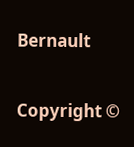Bernault


Copyright ©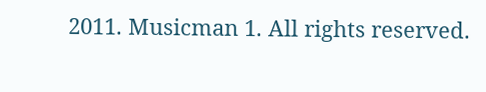2011. Musicman 1. All rights reserved.